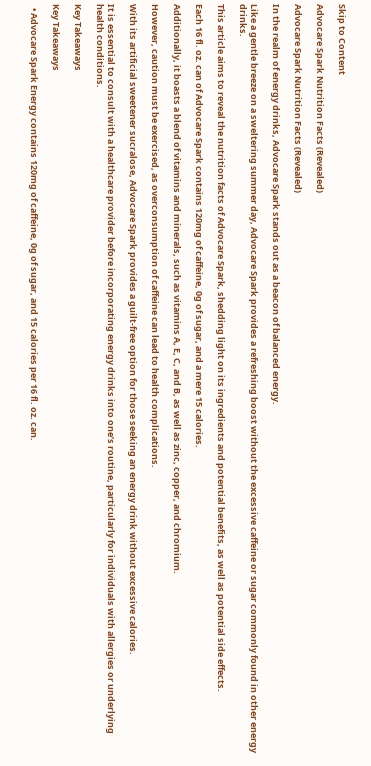Skip to Content

Advocare Spark Nutrition Facts (Revealed)

Advocare Spark Nutrition Facts (Revealed)

In the realm of energy drinks, Advocare Spark stands out as a beacon of balanced energy.

Like a gentle breeze on a sweltering summer day, Advocare Spark provides a refreshing boost without the excessive caffeine or sugar commonly found in other energy drinks.

This article aims to reveal the nutrition facts of Advocare Spark, shedding light on its ingredients and potential benefits, as well as potential side effects.

Each 16 fl. oz. can of Advocare Spark contains 120mg of caffeine, 0g of sugar, and a mere 15 calories.

Additionally, it boasts a blend of vitamins and minerals, such as vitamins A, E, C, and B, as well as zinc, copper, and chromium.

However, caution must be exercised, as overconsumption of caffeine can lead to health complications.

With its artificial sweetener sucralose, Advocare Spark provides a guilt-free option for those seeking an energy drink without excessive calories.

It is essential to consult with a healthcare provider before incorporating energy drinks into one’s routine, particularly for individuals with allergies or underlying health conditions.

Key Takeaways

Key Takeaways

  • Advocare Spark Energy contains 120mg of caffeine, 0g of sugar, and 15 calories per 16 fl. oz. can.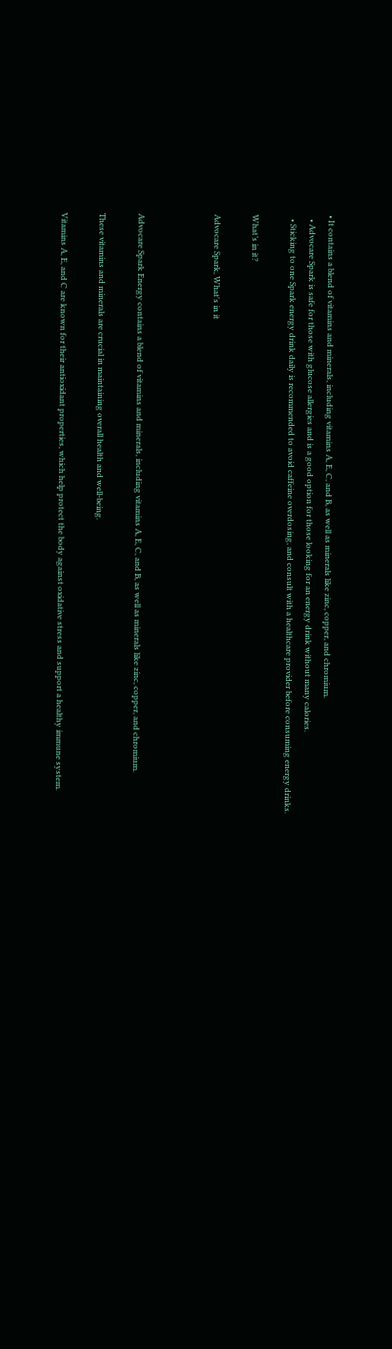• It contains a blend of vitamins and minerals, including vitamins A, E, C, and B, as well as minerals like zinc, copper, and chromium.
  • Advocare Spark is safe for those with glucose allergies and is a good option for those looking for an energy drink without many calories.
  • Sticking to one Spark energy drink daily is recommended to avoid caffeine overdosing, and consult with a healthcare provider before consuming energy drinks.

What’s in it?

Advocare Spark, What's in it



Advocare Spark Energy contains a blend of vitamins and minerals, including vitamins A, E, C, and B, as well as minerals like zinc, copper, and chromium.

These vitamins and minerals are crucial in maintaining overall health and well-being.

Vitamins A, E, and C are known for their antioxidant properties, which help protect the body against oxidative stress and support a healthy immune system.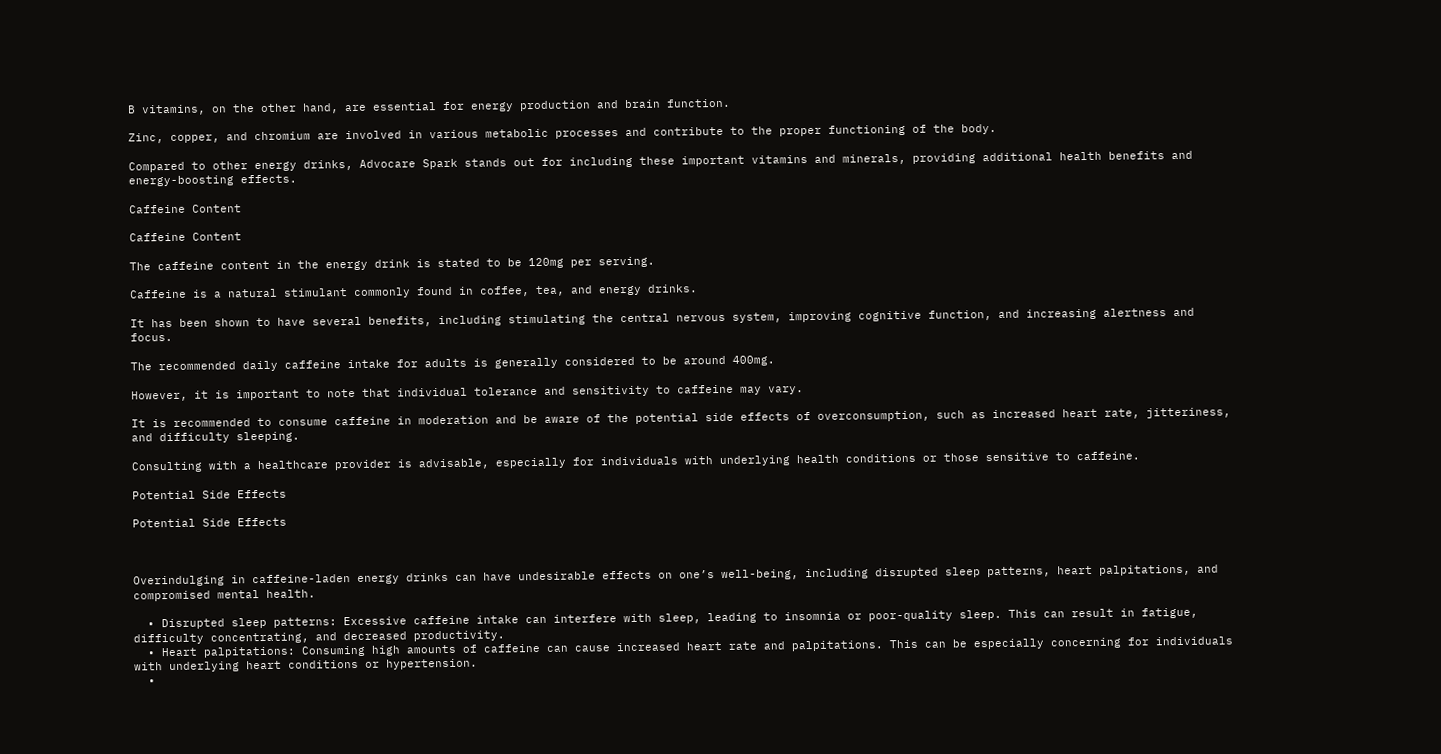B vitamins, on the other hand, are essential for energy production and brain function.

Zinc, copper, and chromium are involved in various metabolic processes and contribute to the proper functioning of the body.

Compared to other energy drinks, Advocare Spark stands out for including these important vitamins and minerals, providing additional health benefits and energy-boosting effects.

Caffeine Content

Caffeine Content

The caffeine content in the energy drink is stated to be 120mg per serving.

Caffeine is a natural stimulant commonly found in coffee, tea, and energy drinks.

It has been shown to have several benefits, including stimulating the central nervous system, improving cognitive function, and increasing alertness and focus.

The recommended daily caffeine intake for adults is generally considered to be around 400mg.

However, it is important to note that individual tolerance and sensitivity to caffeine may vary.

It is recommended to consume caffeine in moderation and be aware of the potential side effects of overconsumption, such as increased heart rate, jitteriness, and difficulty sleeping.

Consulting with a healthcare provider is advisable, especially for individuals with underlying health conditions or those sensitive to caffeine.

Potential Side Effects

Potential Side Effects



Overindulging in caffeine-laden energy drinks can have undesirable effects on one’s well-being, including disrupted sleep patterns, heart palpitations, and compromised mental health.

  • Disrupted sleep patterns: Excessive caffeine intake can interfere with sleep, leading to insomnia or poor-quality sleep. This can result in fatigue, difficulty concentrating, and decreased productivity.
  • Heart palpitations: Consuming high amounts of caffeine can cause increased heart rate and palpitations. This can be especially concerning for individuals with underlying heart conditions or hypertension.
  •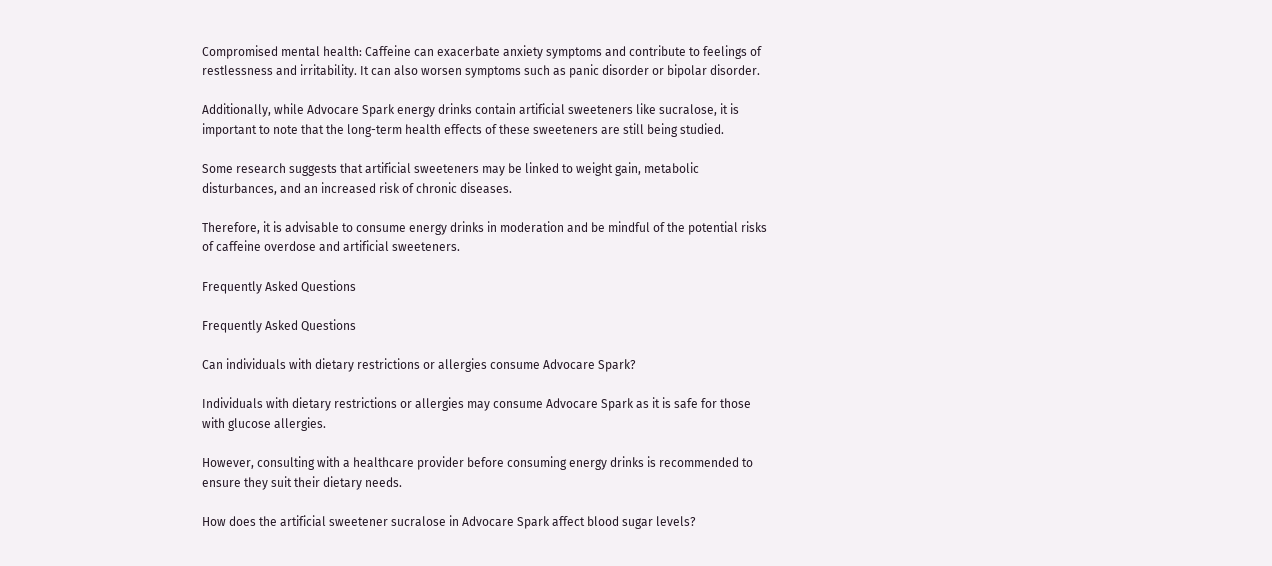Compromised mental health: Caffeine can exacerbate anxiety symptoms and contribute to feelings of restlessness and irritability. It can also worsen symptoms such as panic disorder or bipolar disorder.

Additionally, while Advocare Spark energy drinks contain artificial sweeteners like sucralose, it is important to note that the long-term health effects of these sweeteners are still being studied.

Some research suggests that artificial sweeteners may be linked to weight gain, metabolic disturbances, and an increased risk of chronic diseases.

Therefore, it is advisable to consume energy drinks in moderation and be mindful of the potential risks of caffeine overdose and artificial sweeteners.

Frequently Asked Questions

Frequently Asked Questions

Can individuals with dietary restrictions or allergies consume Advocare Spark?

Individuals with dietary restrictions or allergies may consume Advocare Spark as it is safe for those with glucose allergies.

However, consulting with a healthcare provider before consuming energy drinks is recommended to ensure they suit their dietary needs.

How does the artificial sweetener sucralose in Advocare Spark affect blood sugar levels?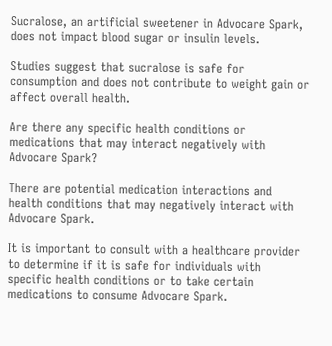Sucralose, an artificial sweetener in Advocare Spark, does not impact blood sugar or insulin levels.

Studies suggest that sucralose is safe for consumption and does not contribute to weight gain or affect overall health.

Are there any specific health conditions or medications that may interact negatively with Advocare Spark?

There are potential medication interactions and health conditions that may negatively interact with Advocare Spark.

It is important to consult with a healthcare provider to determine if it is safe for individuals with specific health conditions or to take certain medications to consume Advocare Spark.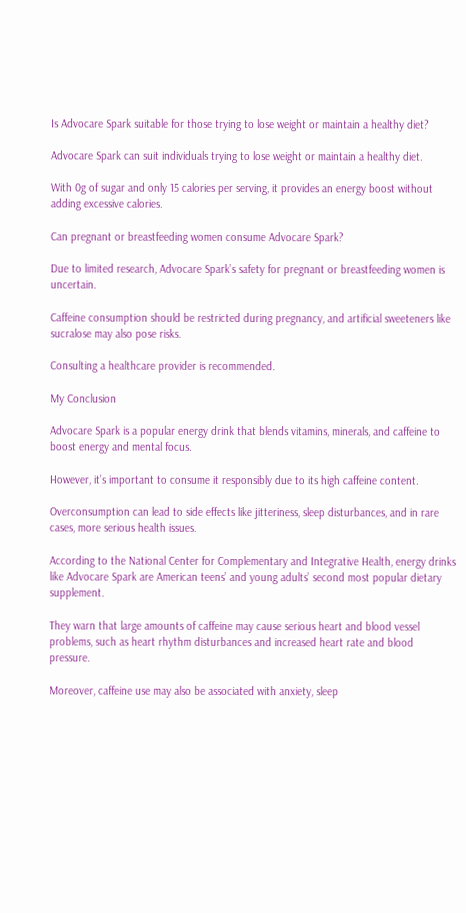Is Advocare Spark suitable for those trying to lose weight or maintain a healthy diet?

Advocare Spark can suit individuals trying to lose weight or maintain a healthy diet.

With 0g of sugar and only 15 calories per serving, it provides an energy boost without adding excessive calories.

Can pregnant or breastfeeding women consume Advocare Spark?

Due to limited research, Advocare Spark’s safety for pregnant or breastfeeding women is uncertain.

Caffeine consumption should be restricted during pregnancy, and artificial sweeteners like sucralose may also pose risks.

Consulting a healthcare provider is recommended.

My Conclusion

Advocare Spark is a popular energy drink that blends vitamins, minerals, and caffeine to boost energy and mental focus.

However, it’s important to consume it responsibly due to its high caffeine content.

Overconsumption can lead to side effects like jitteriness, sleep disturbances, and in rare cases, more serious health issues.

According to the National Center for Complementary and Integrative Health, energy drinks like Advocare Spark are American teens’ and young adults’ second most popular dietary supplement.

They warn that large amounts of caffeine may cause serious heart and blood vessel problems, such as heart rhythm disturbances and increased heart rate and blood pressure.

Moreover, caffeine use may also be associated with anxiety, sleep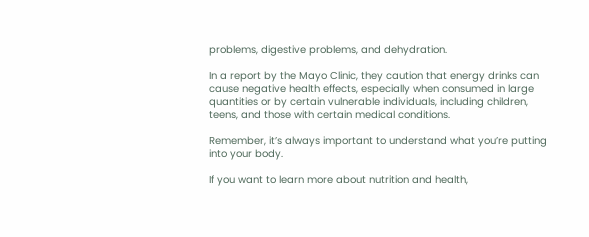problems, digestive problems, and dehydration.

In a report by the Mayo Clinic, they caution that energy drinks can cause negative health effects, especially when consumed in large quantities or by certain vulnerable individuals, including children, teens, and those with certain medical conditions.

Remember, it’s always important to understand what you’re putting into your body.

If you want to learn more about nutrition and health,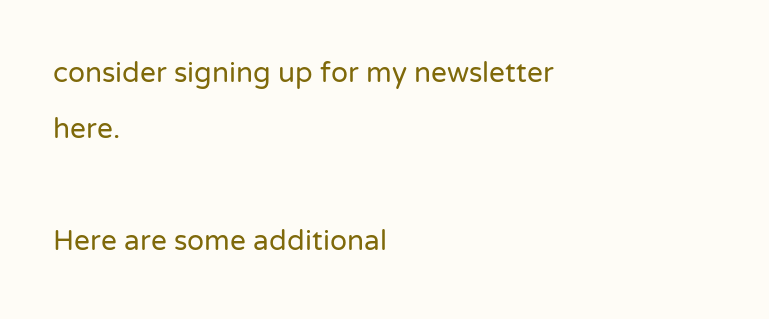consider signing up for my newsletter here.

Here are some additional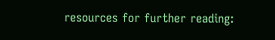resources for further reading: